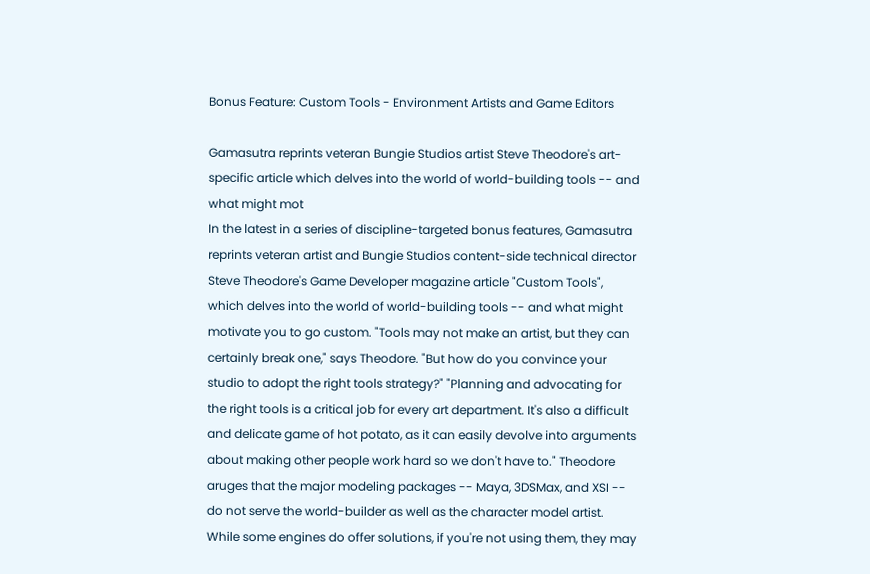Bonus Feature: Custom Tools - Environment Artists and Game Editors

Gamasutra reprints veteran Bungie Studios artist Steve Theodore's art-specific article which delves into the world of world-building tools -- and what might mot
In the latest in a series of discipline-targeted bonus features, Gamasutra reprints veteran artist and Bungie Studios content-side technical director Steve Theodore's Game Developer magazine article "Custom Tools", which delves into the world of world-building tools -- and what might motivate you to go custom. "Tools may not make an artist, but they can certainly break one," says Theodore. "But how do you convince your studio to adopt the right tools strategy?" "Planning and advocating for the right tools is a critical job for every art department. It's also a difficult and delicate game of hot potato, as it can easily devolve into arguments about making other people work hard so we don't have to." Theodore aruges that the major modeling packages -- Maya, 3DSMax, and XSI -- do not serve the world-builder as well as the character model artist. While some engines do offer solutions, if you're not using them, they may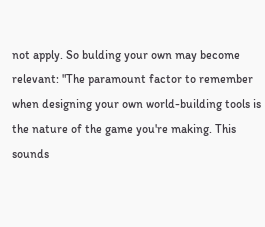not apply. So bulding your own may become relevant: "The paramount factor to remember when designing your own world-building tools is the nature of the game you're making. This sounds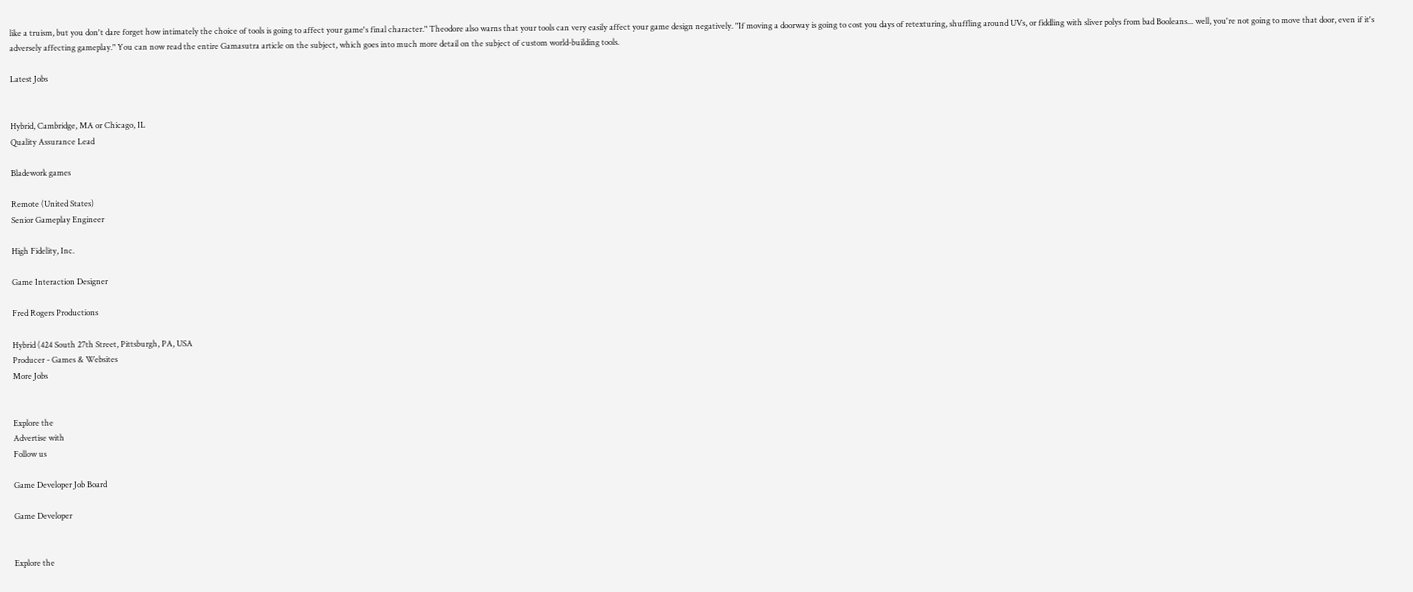like a truism, but you don't dare forget how intimately the choice of tools is going to affect your game's final character." Theodore also warns that your tools can very easily affect your game design negatively. "If moving a doorway is going to cost you days of retexturing, shuffling around UVs, or fiddling with sliver polys from bad Booleans... well, you're not going to move that door, even if it's adversely affecting gameplay." You can now read the entire Gamasutra article on the subject, which goes into much more detail on the subject of custom world-building tools.

Latest Jobs


Hybrid, Cambridge, MA or Chicago, IL
Quality Assurance Lead

Bladework games

Remote (United States)
Senior Gameplay Engineer

High Fidelity, Inc.

Game Interaction Designer

Fred Rogers Productions

Hybrid (424 South 27th Street, Pittsburgh, PA, USA
Producer - Games & Websites
More Jobs


Explore the
Advertise with
Follow us

Game Developer Job Board

Game Developer


Explore the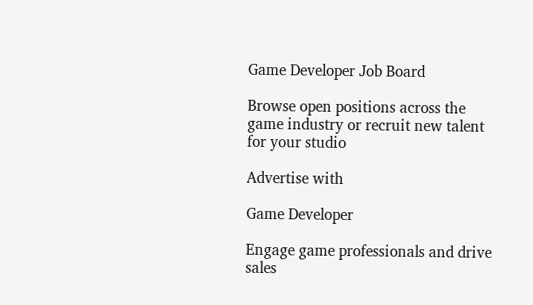Game Developer Job Board

Browse open positions across the game industry or recruit new talent for your studio

Advertise with

Game Developer

Engage game professionals and drive sales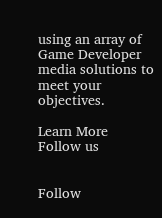using an array of Game Developer media solutions to meet your objectives.

Learn More
Follow us


Follow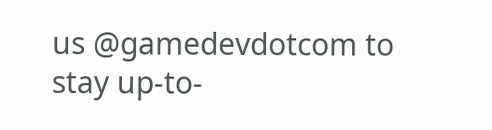us @gamedevdotcom to stay up-to-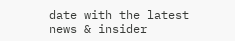date with the latest news & insider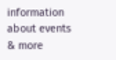information about events & more